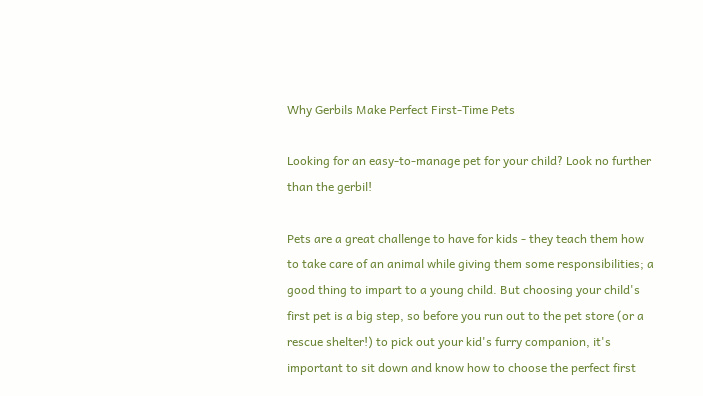Why Gerbils Make Perfect First-Time Pets

Looking for an easy-to-manage pet for your child? Look no further than the gerbil!

Pets are a great challenge to have for kids - they teach them how to take care of an animal while giving them some responsibilities; a good thing to impart to a young child. But choosing your child's first pet is a big step, so before you run out to the pet store (or a rescue shelter!) to pick out your kid's furry companion, it's important to sit down and know how to choose the perfect first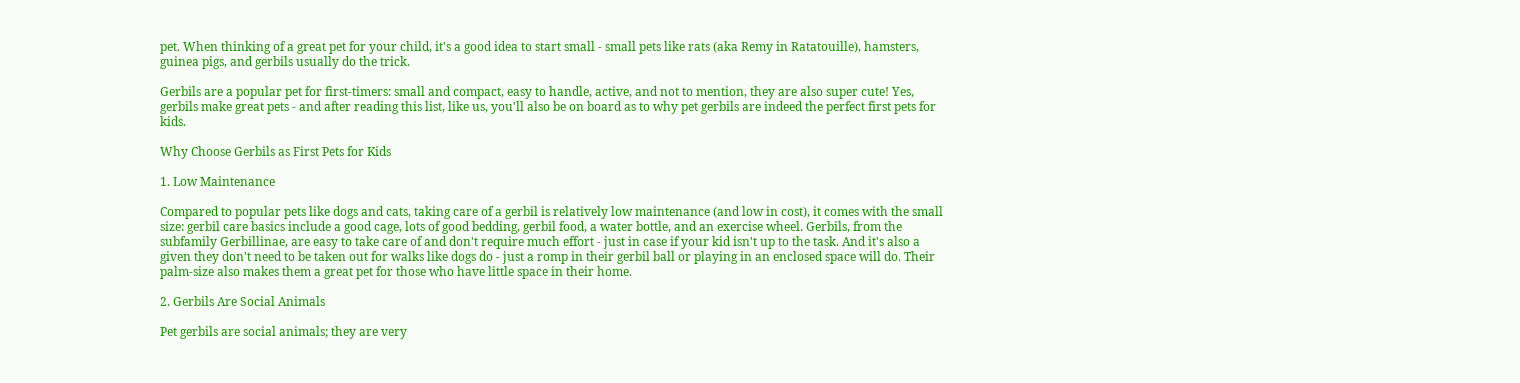pet. When thinking of a great pet for your child, it's a good idea to start small - small pets like rats (aka Remy in Ratatouille), hamsters, guinea pigs, and gerbils usually do the trick.

Gerbils are a popular pet for first-timers: small and compact, easy to handle, active, and not to mention, they are also super cute! Yes, gerbils make great pets - and after reading this list, like us, you'll also be on board as to why pet gerbils are indeed the perfect first pets for kids.

Why Choose Gerbils as First Pets for Kids

1. Low Maintenance

Compared to popular pets like dogs and cats, taking care of a gerbil is relatively low maintenance (and low in cost), it comes with the small size: gerbil care basics include a good cage, lots of good bedding, gerbil food, a water bottle, and an exercise wheel. Gerbils, from the subfamily Gerbillinae, are easy to take care of and don't require much effort - just in case if your kid isn't up to the task. And it's also a given they don't need to be taken out for walks like dogs do - just a romp in their gerbil ball or playing in an enclosed space will do. Their palm-size also makes them a great pet for those who have little space in their home.

2. Gerbils Are Social Animals

Pet gerbils are social animals; they are very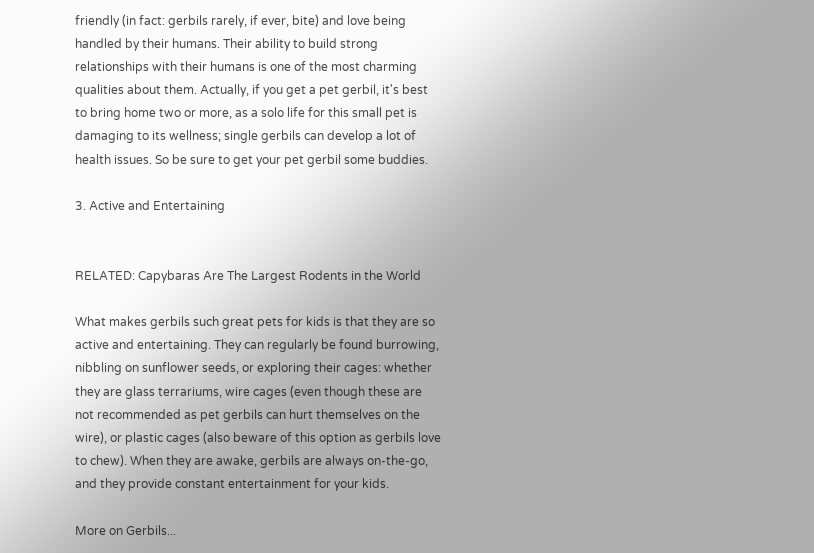friendly (in fact: gerbils rarely, if ever, bite) and love being handled by their humans. Their ability to build strong relationships with their humans is one of the most charming qualities about them. Actually, if you get a pet gerbil, it's best to bring home two or more, as a solo life for this small pet is damaging to its wellness; single gerbils can develop a lot of health issues. So be sure to get your pet gerbil some buddies.

3. Active and Entertaining


RELATED: Capybaras Are The Largest Rodents in the World

What makes gerbils such great pets for kids is that they are so active and entertaining. They can regularly be found burrowing, nibbling on sunflower seeds, or exploring their cages: whether they are glass terrariums, wire cages (even though these are not recommended as pet gerbils can hurt themselves on the wire), or plastic cages (also beware of this option as gerbils love to chew). When they are awake, gerbils are always on-the-go, and they provide constant entertainment for your kids.

More on Gerbils...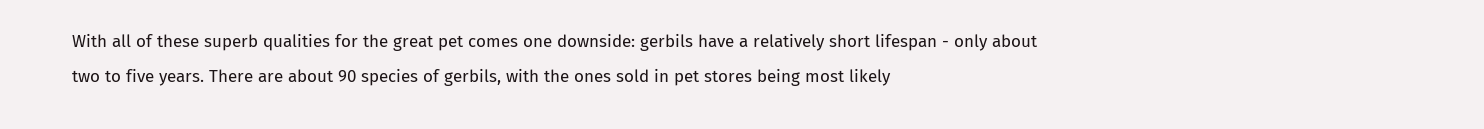With all of these superb qualities for the great pet comes one downside: gerbils have a relatively short lifespan - only about two to five years. There are about 90 species of gerbils, with the ones sold in pet stores being most likely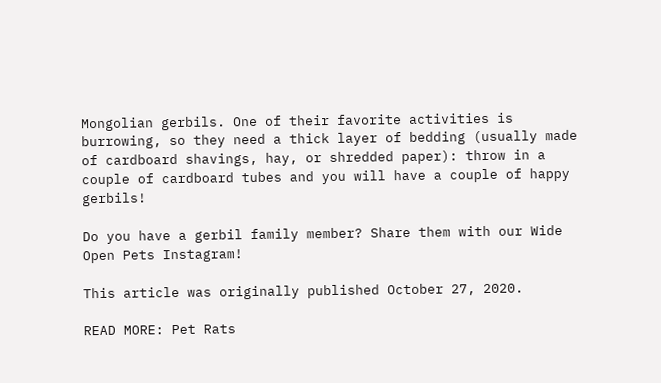Mongolian gerbils. One of their favorite activities is burrowing, so they need a thick layer of bedding (usually made of cardboard shavings, hay, or shredded paper): throw in a couple of cardboard tubes and you will have a couple of happy gerbils!

Do you have a gerbil family member? Share them with our Wide Open Pets Instagram!

This article was originally published October 27, 2020.

READ MORE: Pet Rats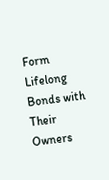Form Lifelong Bonds with Their Owners